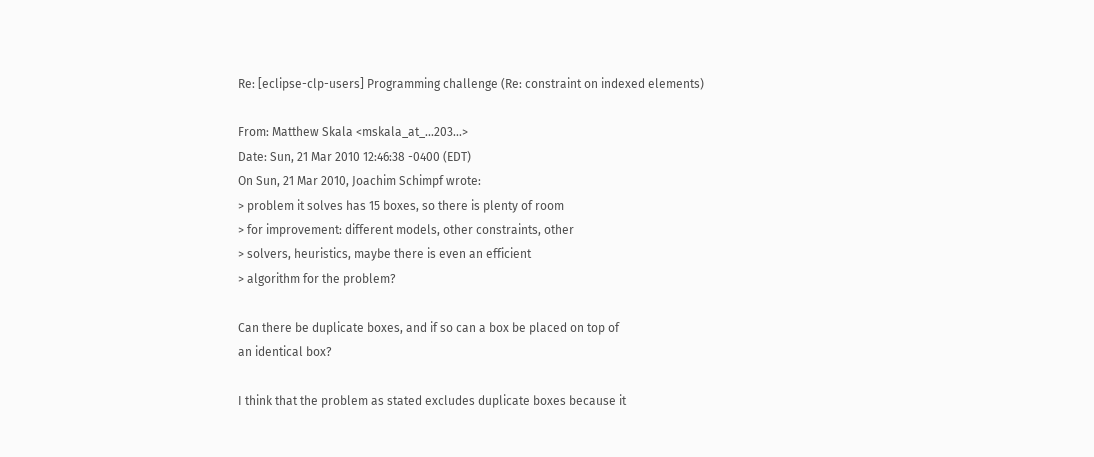Re: [eclipse-clp-users] Programming challenge (Re: constraint on indexed elements)

From: Matthew Skala <mskala_at_...203...>
Date: Sun, 21 Mar 2010 12:46:38 -0400 (EDT)
On Sun, 21 Mar 2010, Joachim Schimpf wrote:
> problem it solves has 15 boxes, so there is plenty of room
> for improvement: different models, other constraints, other
> solvers, heuristics, maybe there is even an efficient
> algorithm for the problem?

Can there be duplicate boxes, and if so can a box be placed on top of
an identical box?

I think that the problem as stated excludes duplicate boxes because it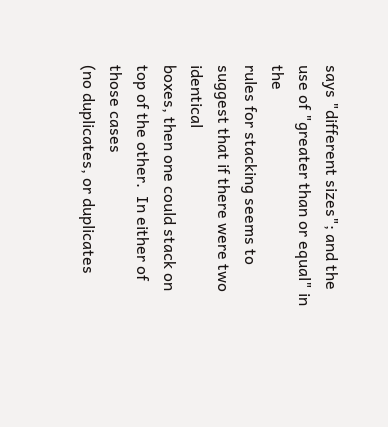says "different sizes"; and the use of "greater than or equal" in the
rules for stacking seems to suggest that if there were two identical
boxes, then one could stack on top of the other.  In either of those cases
(no duplicates, or duplicates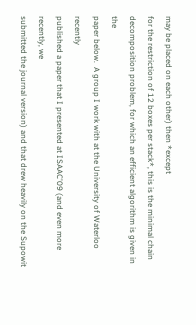may be placed on each other) then *except
for the restriction of 12 boxes per stack*, this is the minimal chain
decomposition problem, for which an efficient algorithm is given in the
paper below.  A group I work with at the University of Waterloo recently
published a paper that I presented at ISAAC'09 (and even more recently, we
submitted the journal version) and that drew heavily on the Supowit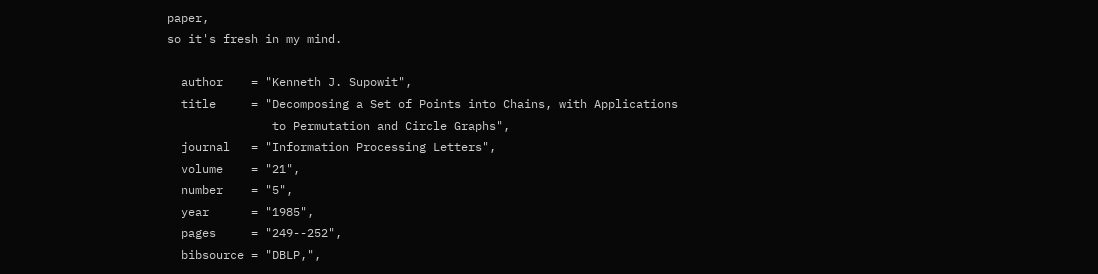paper,
so it's fresh in my mind.

  author    = "Kenneth J. Supowit",
  title     = "Decomposing a Set of Points into Chains, with Applications
               to Permutation and Circle Graphs",
  journal   = "Information Processing Letters",
  volume    = "21",
  number    = "5",
  year      = "1985",
  pages     = "249--252",
  bibsource = "DBLP,",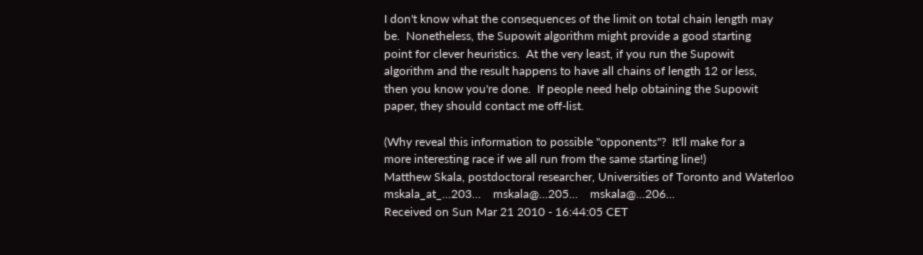I don't know what the consequences of the limit on total chain length may
be.  Nonetheless, the Supowit algorithm might provide a good starting
point for clever heuristics.  At the very least, if you run the Supowit
algorithm and the result happens to have all chains of length 12 or less,
then you know you're done.  If people need help obtaining the Supowit
paper, they should contact me off-list.

(Why reveal this information to possible "opponents"?  It'll make for a
more interesting race if we all run from the same starting line!)
Matthew Skala, postdoctoral researcher, Universities of Toronto and Waterloo
mskala_at_...203...    mskala@...205...    mskala@...206...
Received on Sun Mar 21 2010 - 16:44:05 CET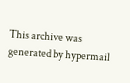This archive was generated by hypermail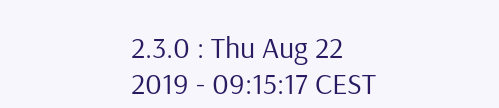2.3.0 : Thu Aug 22 2019 - 09:15:17 CEST